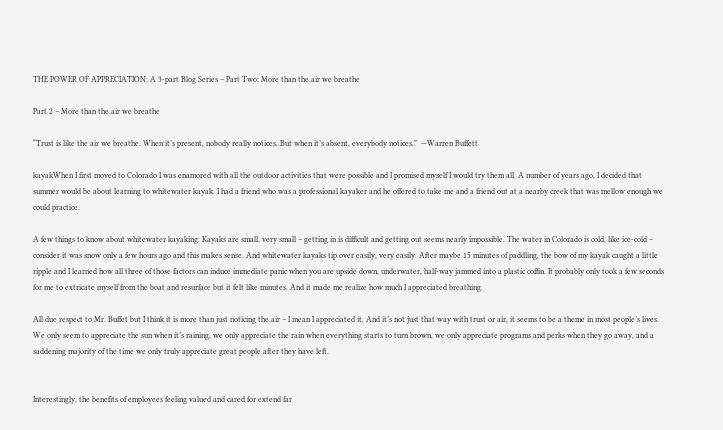THE POWER OF APPRECIATION: A 3-part Blog Series – Part Two: More than the air we breathe

Part 2 – More than the air we breathe

“Trust is like the air we breathe. When it’s present, nobody really notices. But when it’s absent, everybody notices.”  —Warren Buffett

kayakWhen I first moved to Colorado I was enamored with all the outdoor activities that were possible and I promised myself I would try them all. A number of years ago, I decided that summer would be about learning to whitewater kayak. I had a friend who was a professional kayaker and he offered to take me and a friend out at a nearby creek that was mellow enough we could practice.

A few things to know about whitewater kayaking: Kayaks are small, very small – getting in is difficult and getting out seems nearly impossible. The water in Colorado is cold, like ice-cold – consider it was snow only a few hours ago and this makes sense. And whitewater kayaks tip over easily, very easily. After maybe 15 minutes of paddling, the bow of my kayak caught a little ripple and I learned how all three of those factors can induce immediate panic when you are upside down, underwater, half-way jammed into a plastic coffin. It probably only took a few seconds for me to extricate myself from the boat and resurface but it felt like minutes. And it made me realize how much I appreciated breathing.

All due respect to Mr. Buffet but I think it is more than just noticing the air – I mean I appreciated it. And it’s not just that way with trust or air, it seems to be a theme in most people’s lives. We only seem to appreciate the sun when it’s raining, we only appreciate the rain when everything starts to turn brown, we only appreciate programs and perks when they go away, and a saddening majority of the time we only truly appreciate great people after they have left.


Interestingly, the benefits of employees feeling valued and cared for extend far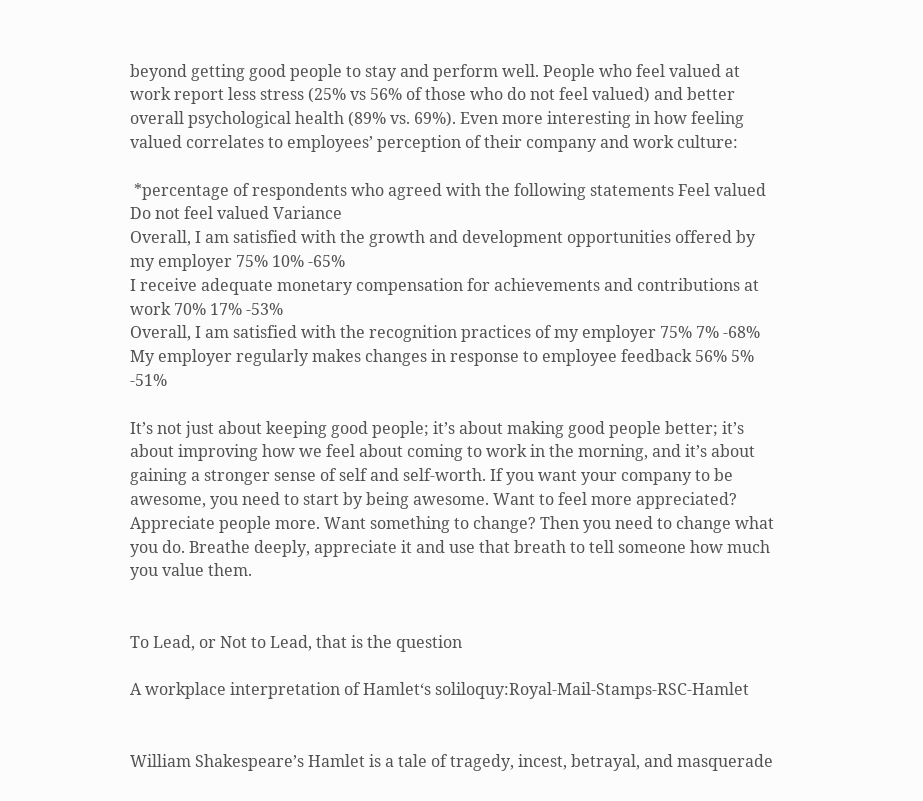beyond getting good people to stay and perform well. People who feel valued at work report less stress (25% vs 56% of those who do not feel valued) and better overall psychological health (89% vs. 69%). Even more interesting in how feeling valued correlates to employees’ perception of their company and work culture:

 *percentage of respondents who agreed with the following statements Feel valued Do not feel valued Variance
Overall, I am satisfied with the growth and development opportunities offered by my employer 75% 10% -65%
I receive adequate monetary compensation for achievements and contributions at work 70% 17% -53%
Overall, I am satisfied with the recognition practices of my employer 75% 7% -68%
My employer regularly makes changes in response to employee feedback 56% 5% -51%

It’s not just about keeping good people; it’s about making good people better; it’s about improving how we feel about coming to work in the morning, and it’s about gaining a stronger sense of self and self-worth. If you want your company to be awesome, you need to start by being awesome. Want to feel more appreciated? Appreciate people more. Want something to change? Then you need to change what you do. Breathe deeply, appreciate it and use that breath to tell someone how much you value them.


To Lead, or Not to Lead, that is the question

A workplace interpretation of Hamlet‘s soliloquy:Royal-Mail-Stamps-RSC-Hamlet


William Shakespeare’s Hamlet is a tale of tragedy, incest, betrayal, and masquerade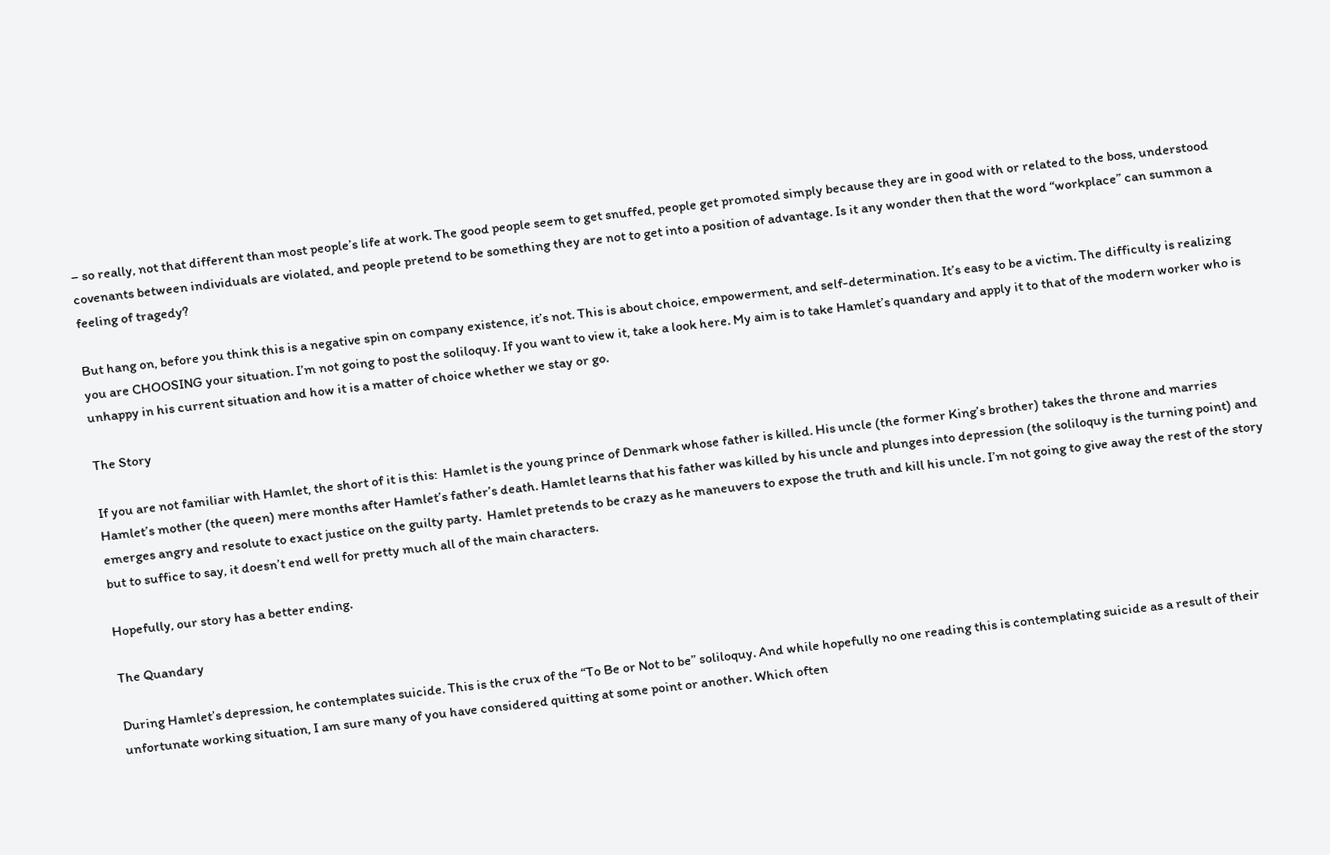– so really, not that different than most people’s life at work. The good people seem to get snuffed, people get promoted simply because they are in good with or related to the boss, understood covenants between individuals are violated, and people pretend to be something they are not to get into a position of advantage. Is it any wonder then that the word “workplace” can summon a feeling of tragedy?

But hang on, before you think this is a negative spin on company existence, it’s not. This is about choice, empowerment, and self-determination. It’s easy to be a victim. The difficulty is realizing you are CHOOSING your situation. I’m not going to post the soliloquy. If you want to view it, take a look here. My aim is to take Hamlet’s quandary and apply it to that of the modern worker who is unhappy in his current situation and how it is a matter of choice whether we stay or go.

The Story

If you are not familiar with Hamlet, the short of it is this:  Hamlet is the young prince of Denmark whose father is killed. His uncle (the former King’s brother) takes the throne and marries Hamlet’s mother (the queen) mere months after Hamlet’s father’s death. Hamlet learns that his father was killed by his uncle and plunges into depression (the soliloquy is the turning point) and emerges angry and resolute to exact justice on the guilty party.  Hamlet pretends to be crazy as he maneuvers to expose the truth and kill his uncle. I’m not going to give away the rest of the story but to suffice to say, it doesn’t end well for pretty much all of the main characters.

Hopefully, our story has a better ending.

The Quandary

During Hamlet’s depression, he contemplates suicide. This is the crux of the “To Be or Not to be” soliloquy. And while hopefully no one reading this is contemplating suicide as a result of their unfortunate working situation, I am sure many of you have considered quitting at some point or another. Which often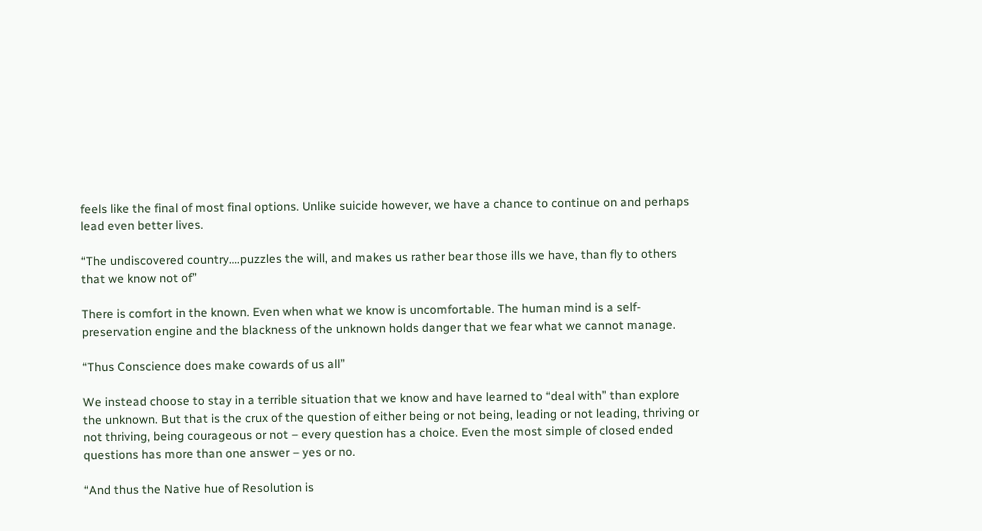feels like the final of most final options. Unlike suicide however, we have a chance to continue on and perhaps lead even better lives.

“The undiscovered country….puzzles the will, and makes us rather bear those ills we have, than fly to others that we know not of”

There is comfort in the known. Even when what we know is uncomfortable. The human mind is a self-preservation engine and the blackness of the unknown holds danger that we fear what we cannot manage.

“Thus Conscience does make cowards of us all”

We instead choose to stay in a terrible situation that we know and have learned to “deal with” than explore the unknown. But that is the crux of the question of either being or not being, leading or not leading, thriving or not thriving, being courageous or not – every question has a choice. Even the most simple of closed ended questions has more than one answer – yes or no.

“And thus the Native hue of Resolution is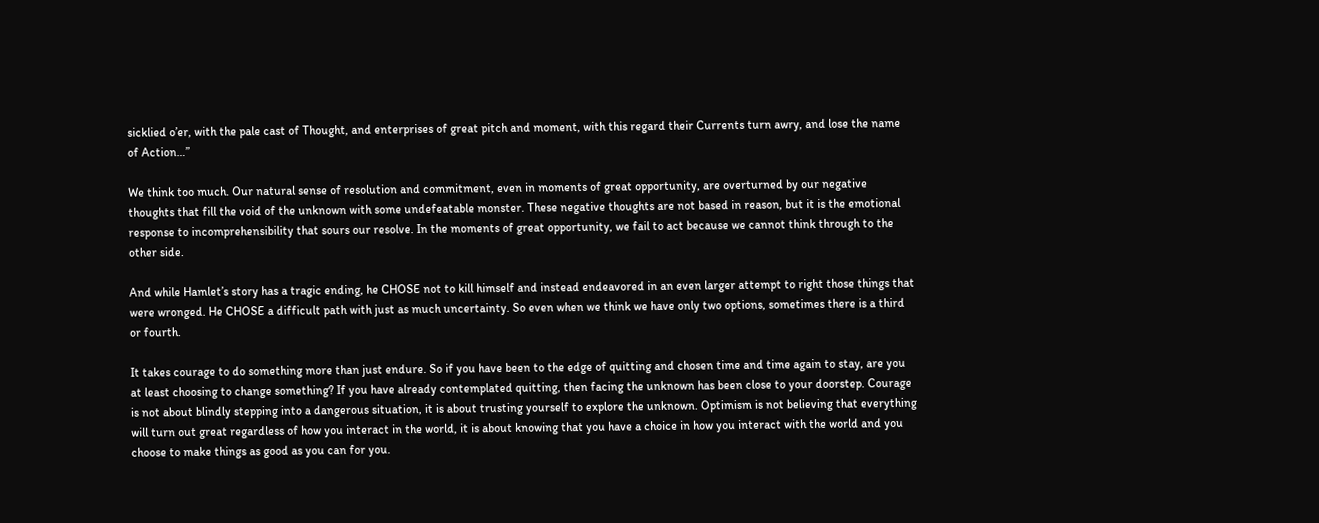sicklied o’er, with the pale cast of Thought, and enterprises of great pitch and moment, with this regard their Currents turn awry, and lose the name of Action…”

We think too much. Our natural sense of resolution and commitment, even in moments of great opportunity, are overturned by our negative thoughts that fill the void of the unknown with some undefeatable monster. These negative thoughts are not based in reason, but it is the emotional response to incomprehensibility that sours our resolve. In the moments of great opportunity, we fail to act because we cannot think through to the other side.

And while Hamlet’s story has a tragic ending, he CHOSE not to kill himself and instead endeavored in an even larger attempt to right those things that were wronged. He CHOSE a difficult path with just as much uncertainty. So even when we think we have only two options, sometimes there is a third or fourth.

It takes courage to do something more than just endure. So if you have been to the edge of quitting and chosen time and time again to stay, are you at least choosing to change something? If you have already contemplated quitting, then facing the unknown has been close to your doorstep. Courage is not about blindly stepping into a dangerous situation, it is about trusting yourself to explore the unknown. Optimism is not believing that everything will turn out great regardless of how you interact in the world, it is about knowing that you have a choice in how you interact with the world and you choose to make things as good as you can for you.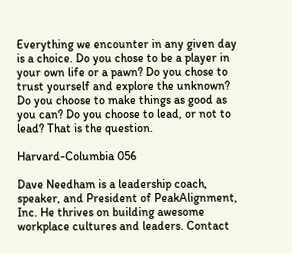Everything we encounter in any given day is a choice. Do you chose to be a player in your own life or a pawn? Do you chose to trust yourself and explore the unknown? Do you choose to make things as good as you can? Do you choose to lead, or not to lead? That is the question.

Harvard-Columbia 056

Dave Needham is a leadership coach, speaker, and President of PeakAlignment, Inc. He thrives on building awesome workplace cultures and leaders. Contact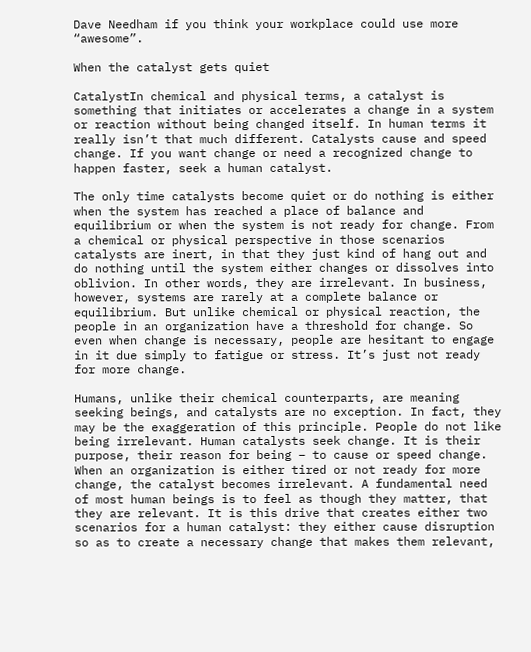Dave Needham if you think your workplace could use more “awesome”.

When the catalyst gets quiet

CatalystIn chemical and physical terms, a catalyst is something that initiates or accelerates a change in a system or reaction without being changed itself. In human terms it really isn’t that much different. Catalysts cause and speed change. If you want change or need a recognized change to happen faster, seek a human catalyst.

The only time catalysts become quiet or do nothing is either when the system has reached a place of balance and equilibrium or when the system is not ready for change. From a chemical or physical perspective in those scenarios catalysts are inert, in that they just kind of hang out and do nothing until the system either changes or dissolves into oblivion. In other words, they are irrelevant. In business, however, systems are rarely at a complete balance or equilibrium. But unlike chemical or physical reaction, the people in an organization have a threshold for change. So even when change is necessary, people are hesitant to engage in it due simply to fatigue or stress. It’s just not ready for more change.

Humans, unlike their chemical counterparts, are meaning seeking beings, and catalysts are no exception. In fact, they may be the exaggeration of this principle. People do not like being irrelevant. Human catalysts seek change. It is their purpose, their reason for being – to cause or speed change. When an organization is either tired or not ready for more change, the catalyst becomes irrelevant. A fundamental need of most human beings is to feel as though they matter, that they are relevant. It is this drive that creates either two scenarios for a human catalyst: they either cause disruption so as to create a necessary change that makes them relevant,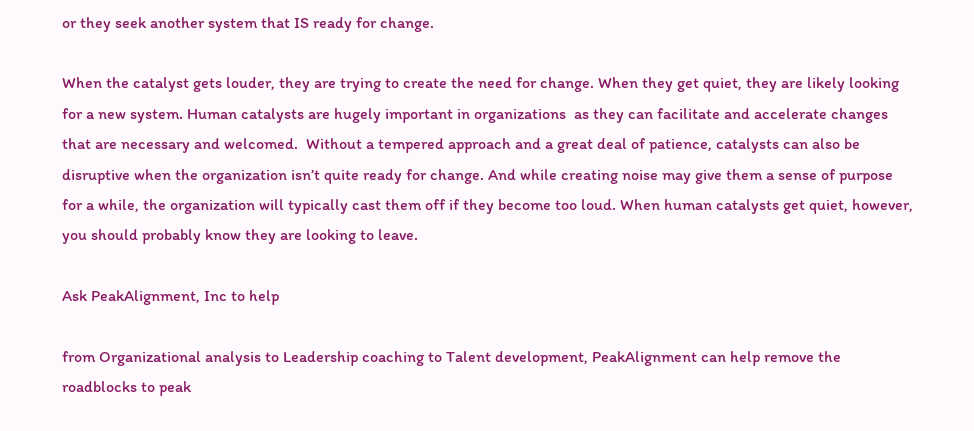or they seek another system that IS ready for change.

When the catalyst gets louder, they are trying to create the need for change. When they get quiet, they are likely looking for a new system. Human catalysts are hugely important in organizations  as they can facilitate and accelerate changes that are necessary and welcomed.  Without a tempered approach and a great deal of patience, catalysts can also be disruptive when the organization isn’t quite ready for change. And while creating noise may give them a sense of purpose for a while, the organization will typically cast them off if they become too loud. When human catalysts get quiet, however, you should probably know they are looking to leave.

Ask PeakAlignment, Inc to help

from Organizational analysis to Leadership coaching to Talent development, PeakAlignment can help remove the roadblocks to peak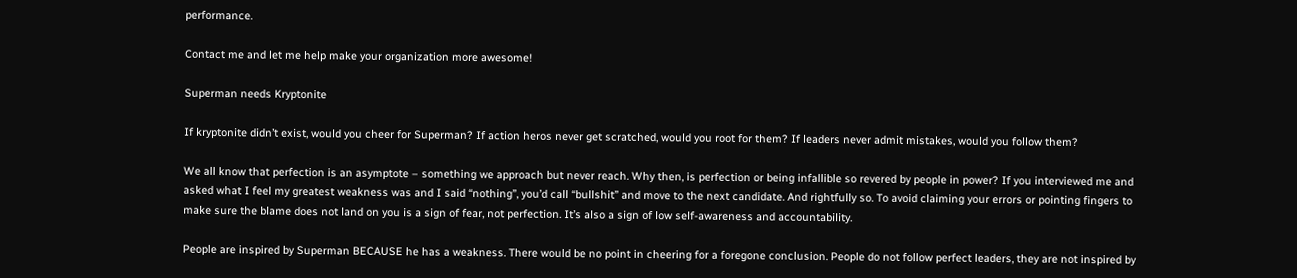performance.

Contact me and let me help make your organization more awesome!

Superman needs Kryptonite

If kryptonite didn’t exist, would you cheer for Superman? If action heros never get scratched, would you root for them? If leaders never admit mistakes, would you follow them?

We all know that perfection is an asymptote – something we approach but never reach. Why then, is perfection or being infallible so revered by people in power? If you interviewed me and asked what I feel my greatest weakness was and I said “nothing”, you’d call “bullshit” and move to the next candidate. And rightfully so. To avoid claiming your errors or pointing fingers to make sure the blame does not land on you is a sign of fear, not perfection. It’s also a sign of low self-awareness and accountability.

People are inspired by Superman BECAUSE he has a weakness. There would be no point in cheering for a foregone conclusion. People do not follow perfect leaders, they are not inspired by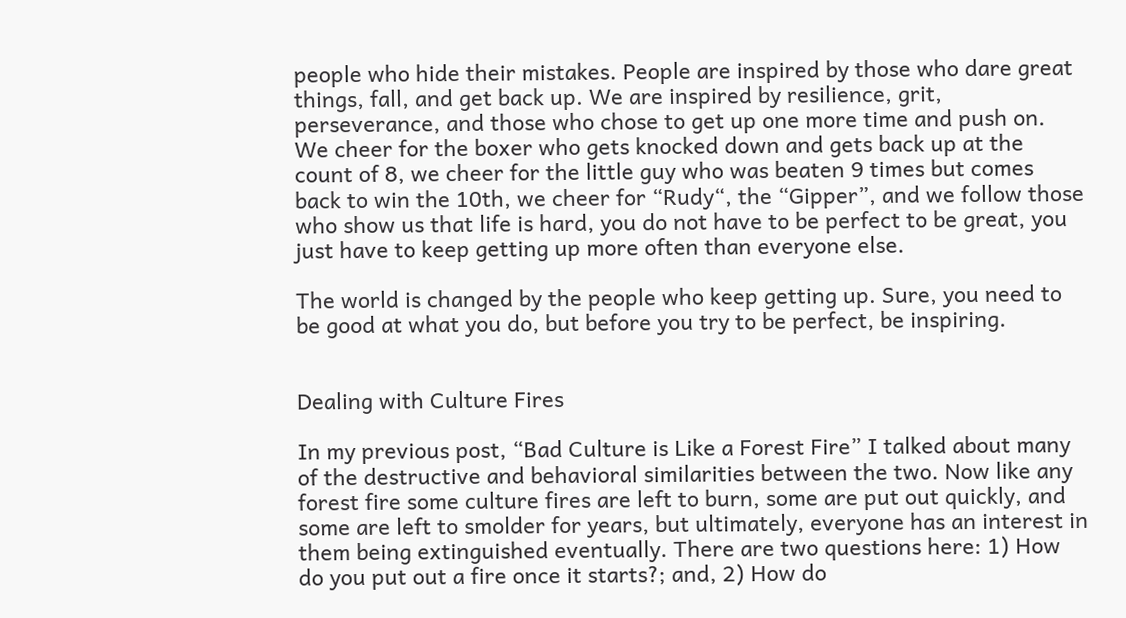people who hide their mistakes. People are inspired by those who dare great things, fall, and get back up. We are inspired by resilience, grit, perseverance, and those who chose to get up one more time and push on. We cheer for the boxer who gets knocked down and gets back up at the count of 8, we cheer for the little guy who was beaten 9 times but comes back to win the 10th, we cheer for “Rudy“, the “Gipper”, and we follow those who show us that life is hard, you do not have to be perfect to be great, you just have to keep getting up more often than everyone else.

The world is changed by the people who keep getting up. Sure, you need to be good at what you do, but before you try to be perfect, be inspiring.


Dealing with Culture Fires

In my previous post, “Bad Culture is Like a Forest Fire” I talked about many of the destructive and behavioral similarities between the two. Now like any forest fire some culture fires are left to burn, some are put out quickly, and some are left to smolder for years, but ultimately, everyone has an interest in them being extinguished eventually. There are two questions here: 1) How do you put out a fire once it starts?; and, 2) How do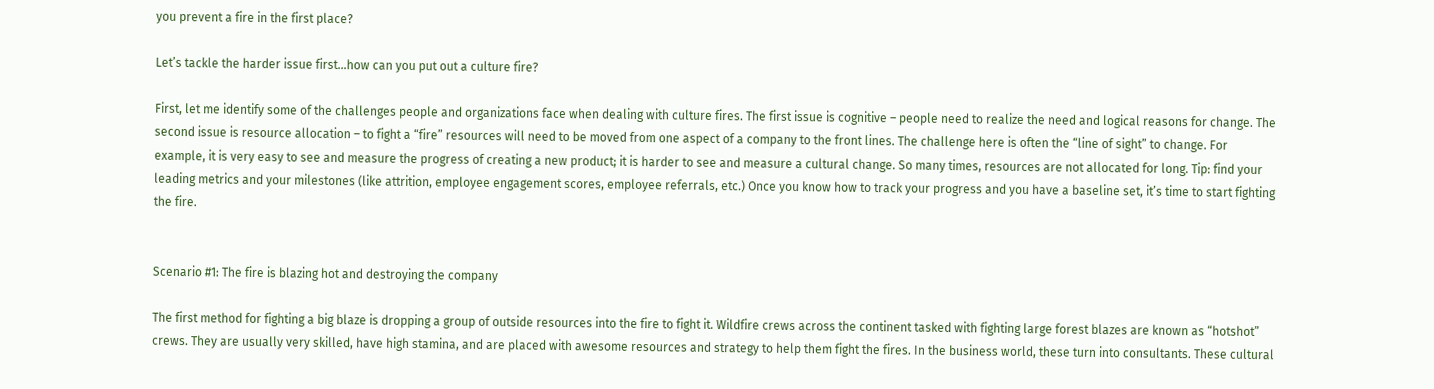you prevent a fire in the first place?

Let’s tackle the harder issue first…how can you put out a culture fire?

First, let me identify some of the challenges people and organizations face when dealing with culture fires. The first issue is cognitive – people need to realize the need and logical reasons for change. The second issue is resource allocation – to fight a “fire” resources will need to be moved from one aspect of a company to the front lines. The challenge here is often the “line of sight” to change. For example, it is very easy to see and measure the progress of creating a new product; it is harder to see and measure a cultural change. So many times, resources are not allocated for long. Tip: find your leading metrics and your milestones (like attrition, employee engagement scores, employee referrals, etc.) Once you know how to track your progress and you have a baseline set, it’s time to start fighting the fire.


Scenario #1: The fire is blazing hot and destroying the company

The first method for fighting a big blaze is dropping a group of outside resources into the fire to fight it. Wildfire crews across the continent tasked with fighting large forest blazes are known as “hotshot” crews. They are usually very skilled, have high stamina, and are placed with awesome resources and strategy to help them fight the fires. In the business world, these turn into consultants. These cultural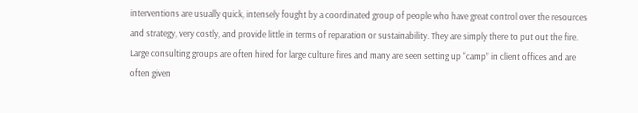interventions are usually quick, intensely fought by a coordinated group of people who have great control over the resources and strategy, very costly, and provide little in terms of reparation or sustainability. They are simply there to put out the fire. Large consulting groups are often hired for large culture fires and many are seen setting up “camp” in client offices and are often given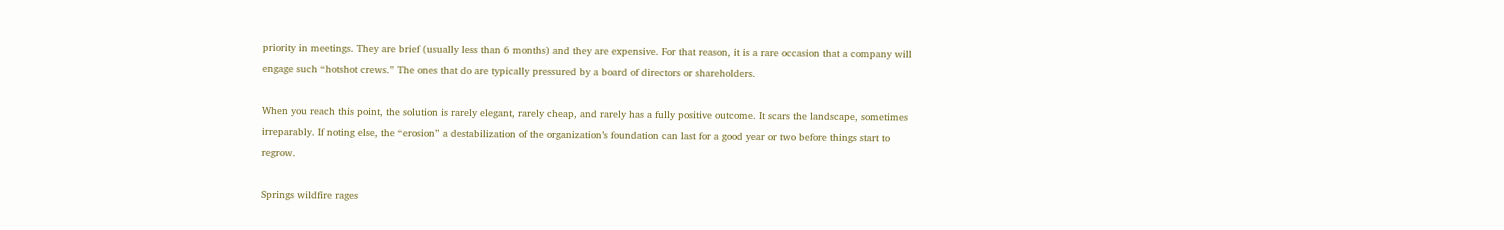priority in meetings. They are brief (usually less than 6 months) and they are expensive. For that reason, it is a rare occasion that a company will engage such “hotshot crews.” The ones that do are typically pressured by a board of directors or shareholders.

When you reach this point, the solution is rarely elegant, rarely cheap, and rarely has a fully positive outcome. It scars the landscape, sometimes irreparably. If noting else, the “erosion” a destabilization of the organization’s foundation can last for a good year or two before things start to regrow.

Springs wildfire rages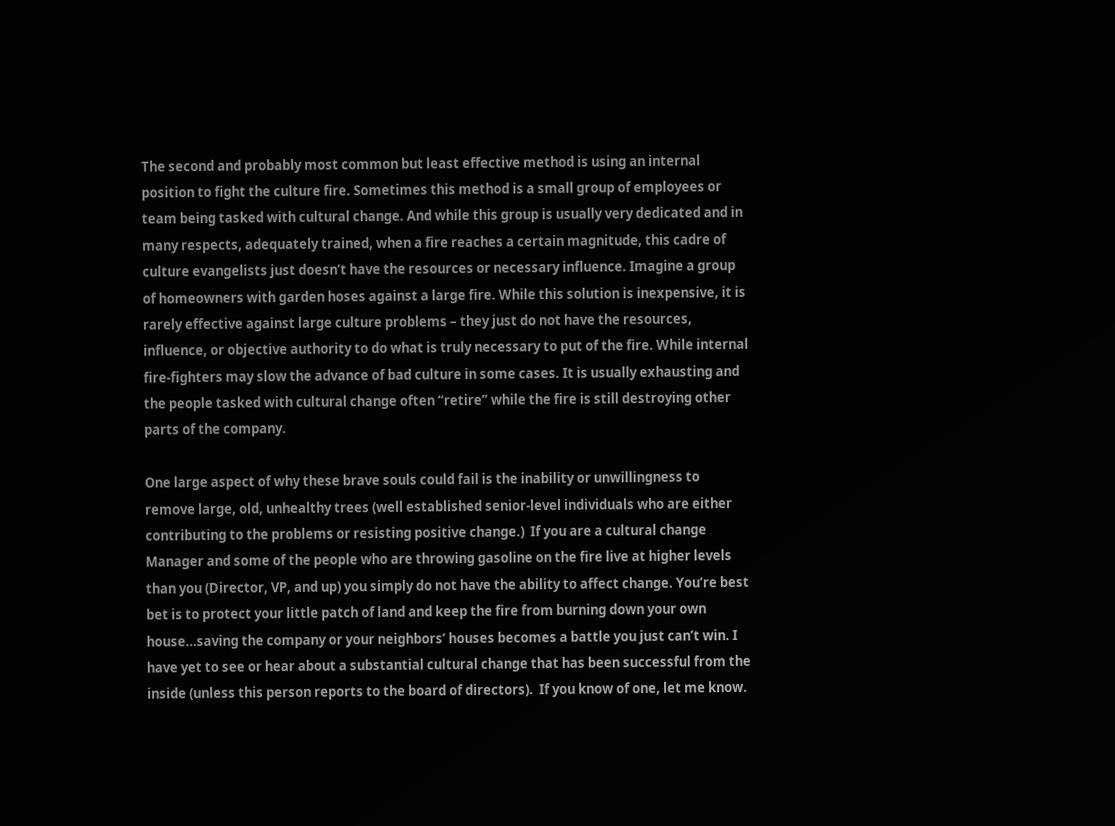The second and probably most common but least effective method is using an internal position to fight the culture fire. Sometimes this method is a small group of employees or team being tasked with cultural change. And while this group is usually very dedicated and in many respects, adequately trained, when a fire reaches a certain magnitude, this cadre of culture evangelists just doesn’t have the resources or necessary influence. Imagine a group of homeowners with garden hoses against a large fire. While this solution is inexpensive, it is rarely effective against large culture problems – they just do not have the resources, influence, or objective authority to do what is truly necessary to put of the fire. While internal fire-fighters may slow the advance of bad culture in some cases. It is usually exhausting and the people tasked with cultural change often “retire” while the fire is still destroying other parts of the company.

One large aspect of why these brave souls could fail is the inability or unwillingness to remove large, old, unhealthy trees (well established senior-level individuals who are either contributing to the problems or resisting positive change.)  If you are a cultural change Manager and some of the people who are throwing gasoline on the fire live at higher levels than you (Director, VP, and up) you simply do not have the ability to affect change. You’re best bet is to protect your little patch of land and keep the fire from burning down your own house…saving the company or your neighbors’ houses becomes a battle you just can’t win. I have yet to see or hear about a substantial cultural change that has been successful from the inside (unless this person reports to the board of directors).  If you know of one, let me know.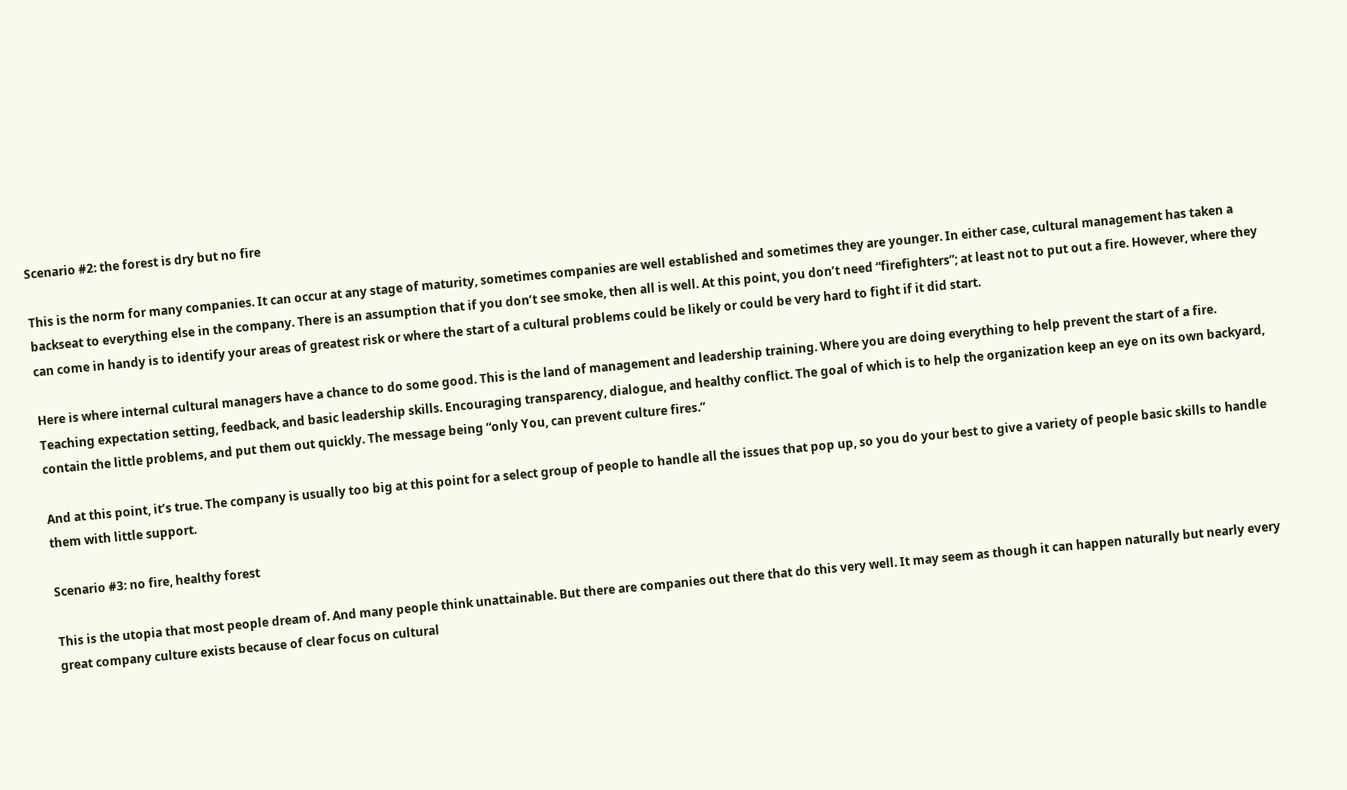Scenario #2: the forest is dry but no fire

This is the norm for many companies. It can occur at any stage of maturity, sometimes companies are well established and sometimes they are younger. In either case, cultural management has taken a backseat to everything else in the company. There is an assumption that if you don’t see smoke, then all is well. At this point, you don’t need “firefighters”; at least not to put out a fire. However, where they can come in handy is to identify your areas of greatest risk or where the start of a cultural problems could be likely or could be very hard to fight if it did start.

Here is where internal cultural managers have a chance to do some good. This is the land of management and leadership training. Where you are doing everything to help prevent the start of a fire. Teaching expectation setting, feedback, and basic leadership skills. Encouraging transparency, dialogue, and healthy conflict. The goal of which is to help the organization keep an eye on its own backyard, contain the little problems, and put them out quickly. The message being “only You, can prevent culture fires.”

And at this point, it’s true. The company is usually too big at this point for a select group of people to handle all the issues that pop up, so you do your best to give a variety of people basic skills to handle them with little support.

Scenario #3: no fire, healthy forest

This is the utopia that most people dream of. And many people think unattainable. But there are companies out there that do this very well. It may seem as though it can happen naturally but nearly every great company culture exists because of clear focus on cultural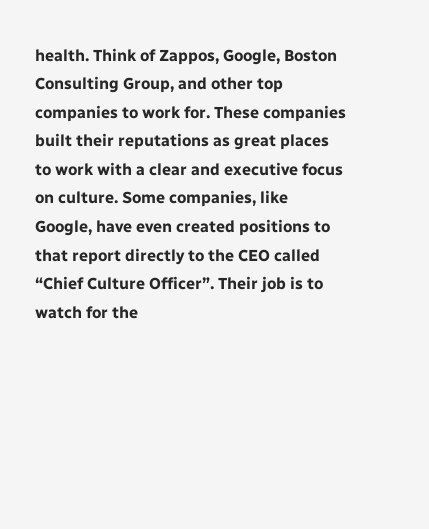health. Think of Zappos, Google, Boston Consulting Group, and other top companies to work for. These companies built their reputations as great places to work with a clear and executive focus on culture. Some companies, like Google, have even created positions to that report directly to the CEO called “Chief Culture Officer”. Their job is to watch for the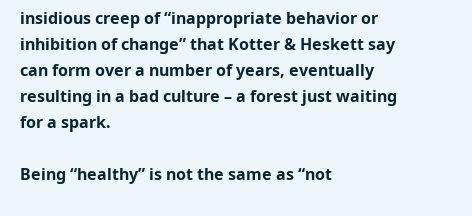insidious creep of “inappropriate behavior or inhibition of change” that Kotter & Heskett say can form over a number of years, eventually resulting in a bad culture – a forest just waiting for a spark.

Being “healthy” is not the same as “not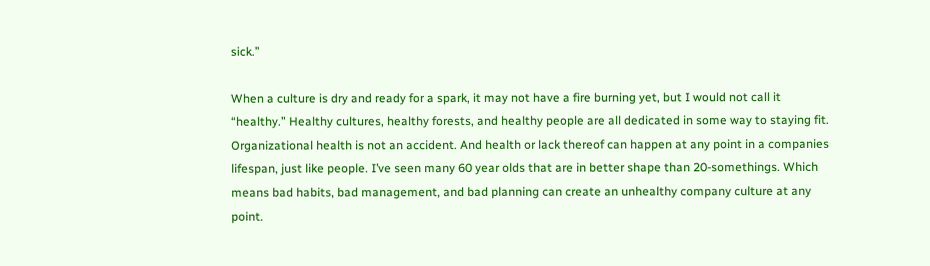sick.”

When a culture is dry and ready for a spark, it may not have a fire burning yet, but I would not call it “healthy.” Healthy cultures, healthy forests, and healthy people are all dedicated in some way to staying fit. Organizational health is not an accident. And health or lack thereof can happen at any point in a companies lifespan, just like people. I’ve seen many 60 year olds that are in better shape than 20-somethings. Which means bad habits, bad management, and bad planning can create an unhealthy company culture at any point.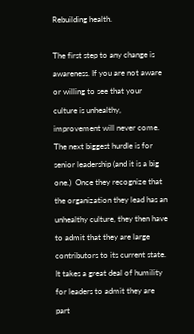Rebuilding health.

The first step to any change is awareness. If you are not aware or willing to see that your culture is unhealthy, improvement will never come. The next biggest hurdle is for senior leadership (and it is a big one.)  Once they recognize that the organization they lead has an unhealthy culture, they then have to admit that they are large contributors to its current state. It takes a great deal of humility for leaders to admit they are part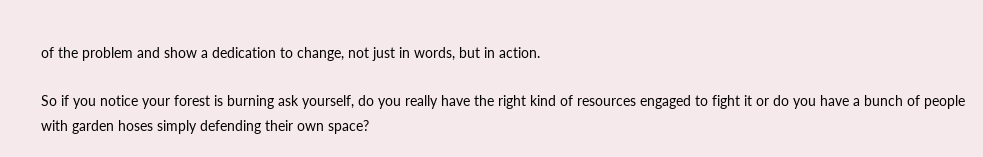of the problem and show a dedication to change, not just in words, but in action.

So if you notice your forest is burning ask yourself, do you really have the right kind of resources engaged to fight it or do you have a bunch of people with garden hoses simply defending their own space?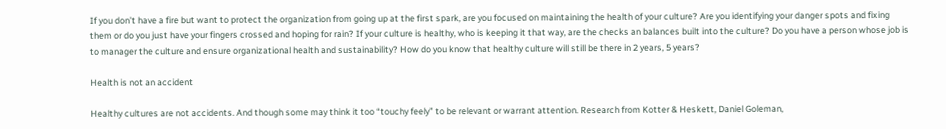If you don’t have a fire but want to protect the organization from going up at the first spark, are you focused on maintaining the health of your culture? Are you identifying your danger spots and fixing them or do you just have your fingers crossed and hoping for rain? If your culture is healthy, who is keeping it that way, are the checks an balances built into the culture? Do you have a person whose job is to manager the culture and ensure organizational health and sustainability? How do you know that healthy culture will still be there in 2 years, 5 years?

Health is not an accident

Healthy cultures are not accidents. And though some may think it too “touchy feely” to be relevant or warrant attention. Research from Kotter & Heskett, Daniel Goleman,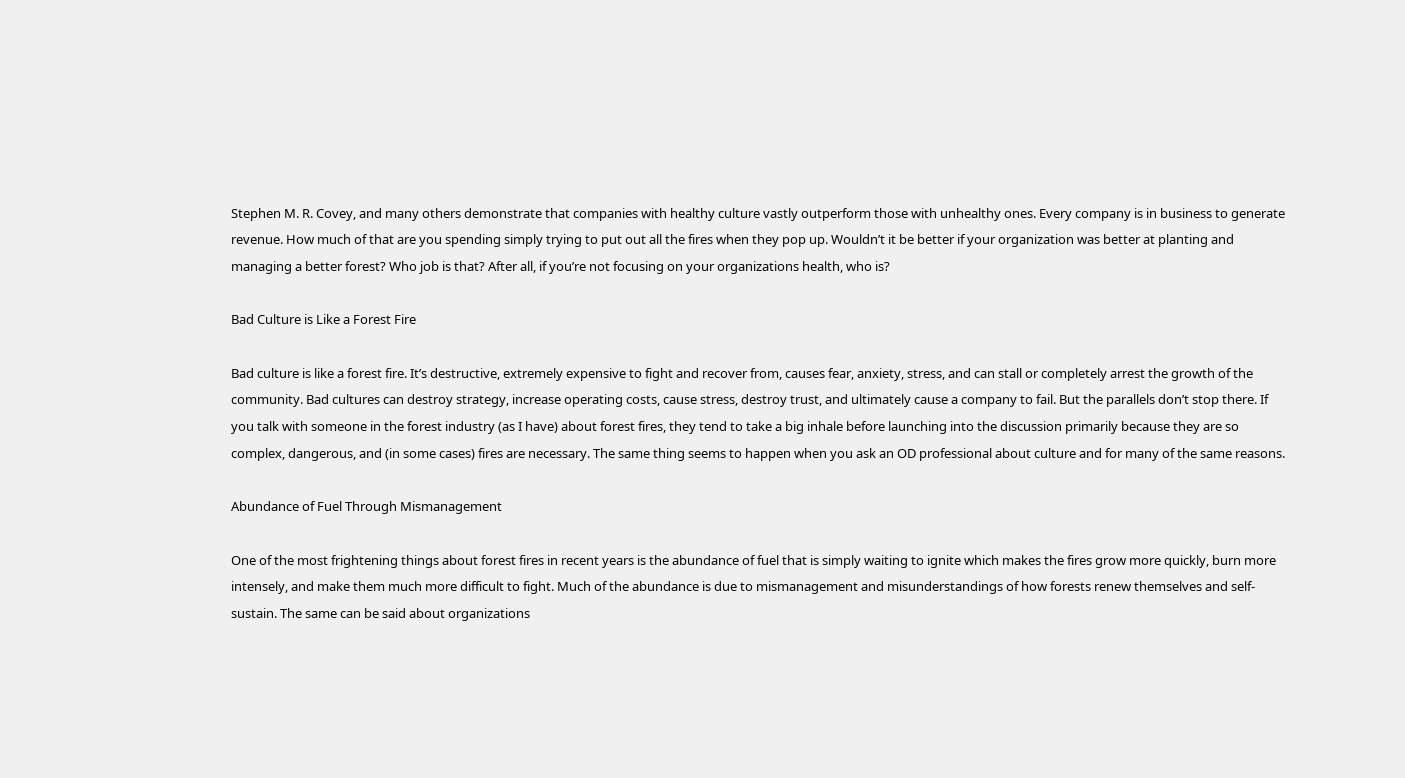Stephen M. R. Covey, and many others demonstrate that companies with healthy culture vastly outperform those with unhealthy ones. Every company is in business to generate revenue. How much of that are you spending simply trying to put out all the fires when they pop up. Wouldn’t it be better if your organization was better at planting and managing a better forest? Who job is that? After all, if you’re not focusing on your organizations health, who is?

Bad Culture is Like a Forest Fire

Bad culture is like a forest fire. It’s destructive, extremely expensive to fight and recover from, causes fear, anxiety, stress, and can stall or completely arrest the growth of the community. Bad cultures can destroy strategy, increase operating costs, cause stress, destroy trust, and ultimately cause a company to fail. But the parallels don’t stop there. If you talk with someone in the forest industry (as I have) about forest fires, they tend to take a big inhale before launching into the discussion primarily because they are so complex, dangerous, and (in some cases) fires are necessary. The same thing seems to happen when you ask an OD professional about culture and for many of the same reasons.

Abundance of Fuel Through Mismanagement

One of the most frightening things about forest fires in recent years is the abundance of fuel that is simply waiting to ignite which makes the fires grow more quickly, burn more intensely, and make them much more difficult to fight. Much of the abundance is due to mismanagement and misunderstandings of how forests renew themselves and self-sustain. The same can be said about organizations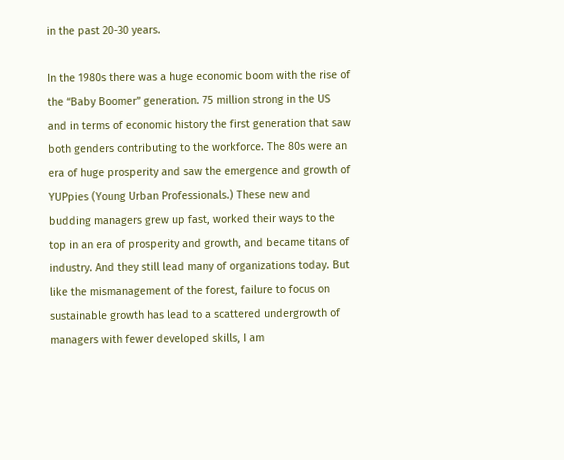in the past 20-30 years.

In the 1980s there was a huge economic boom with the rise of the “Baby Boomer” generation. 75 million strong in the US and in terms of economic history the first generation that saw both genders contributing to the workforce. The 80s were an era of huge prosperity and saw the emergence and growth of YUPpies (Young Urban Professionals.) These new and budding managers grew up fast, worked their ways to the top in an era of prosperity and growth, and became titans of industry. And they still lead many of organizations today. But like the mismanagement of the forest, failure to focus on sustainable growth has lead to a scattered undergrowth of managers with fewer developed skills, I am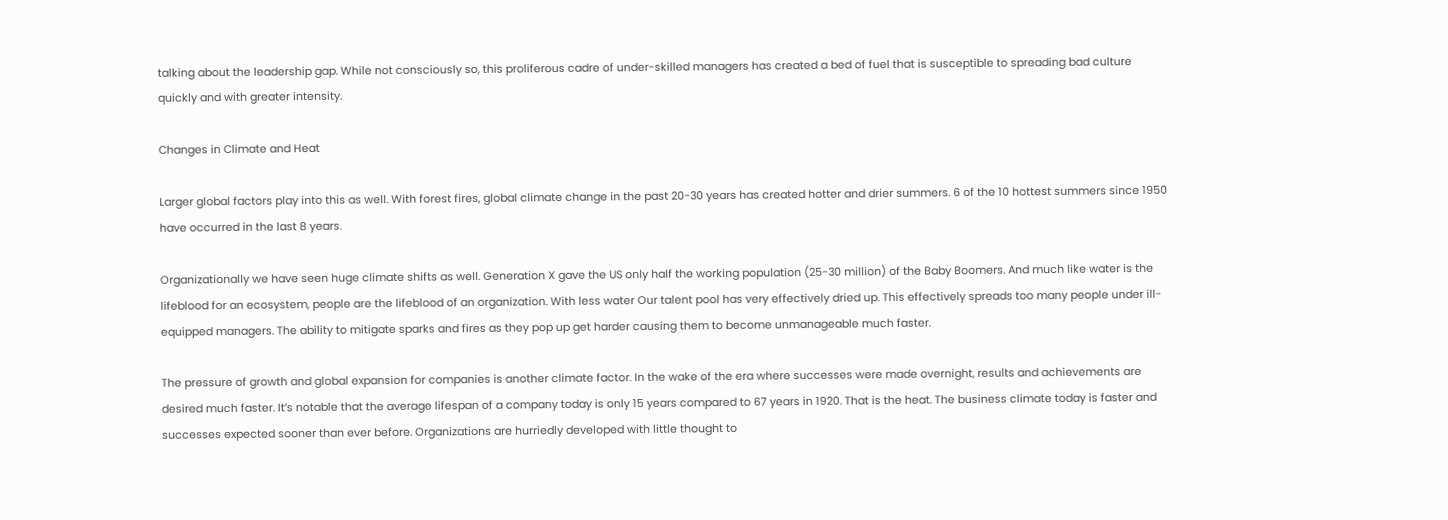talking about the leadership gap. While not consciously so, this proliferous cadre of under-skilled managers has created a bed of fuel that is susceptible to spreading bad culture quickly and with greater intensity.

Changes in Climate and Heat

Larger global factors play into this as well. With forest fires, global climate change in the past 20-30 years has created hotter and drier summers. 6 of the 10 hottest summers since 1950 have occurred in the last 8 years.

Organizationally we have seen huge climate shifts as well. Generation X gave the US only half the working population (25-30 million) of the Baby Boomers. And much like water is the lifeblood for an ecosystem, people are the lifeblood of an organization. With less water Our talent pool has very effectively dried up. This effectively spreads too many people under ill-equipped managers. The ability to mitigate sparks and fires as they pop up get harder causing them to become unmanageable much faster.

The pressure of growth and global expansion for companies is another climate factor. In the wake of the era where successes were made overnight, results and achievements are desired much faster. It’s notable that the average lifespan of a company today is only 15 years compared to 67 years in 1920. That is the heat. The business climate today is faster and successes expected sooner than ever before. Organizations are hurriedly developed with little thought to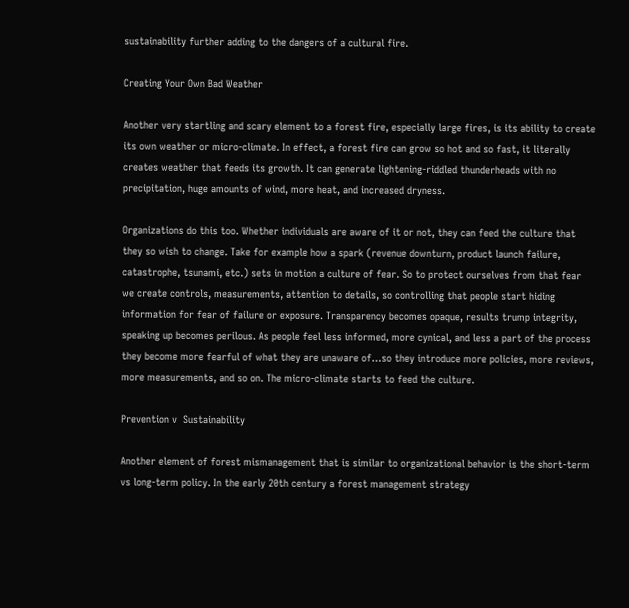sustainability further adding to the dangers of a cultural fire.

Creating Your Own Bad Weather

Another very startling and scary element to a forest fire, especially large fires, is its ability to create its own weather or micro-climate. In effect, a forest fire can grow so hot and so fast, it literally creates weather that feeds its growth. It can generate lightening-riddled thunderheads with no precipitation, huge amounts of wind, more heat, and increased dryness.

Organizations do this too. Whether individuals are aware of it or not, they can feed the culture that they so wish to change. Take for example how a spark (revenue downturn, product launch failure, catastrophe, tsunami, etc.) sets in motion a culture of fear. So to protect ourselves from that fear we create controls, measurements, attention to details, so controlling that people start hiding information for fear of failure or exposure. Transparency becomes opaque, results trump integrity, speaking up becomes perilous. As people feel less informed, more cynical, and less a part of the process they become more fearful of what they are unaware of…so they introduce more policies, more reviews, more measurements, and so on. The micro-climate starts to feed the culture.

Prevention v  Sustainability

Another element of forest mismanagement that is similar to organizational behavior is the short-term vs long-term policy. In the early 20th century a forest management strategy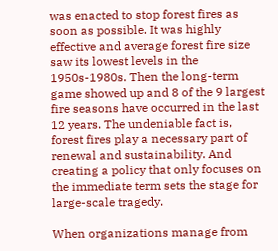was enacted to stop forest fires as soon as possible. It was highly effective and average forest fire size saw its lowest levels in the 1950s-1980s. Then the long-term game showed up and 8 of the 9 largest fire seasons have occurred in the last 12 years. The undeniable fact is, forest fires play a necessary part of renewal and sustainability. And creating a policy that only focuses on the immediate term sets the stage for large-scale tragedy.

When organizations manage from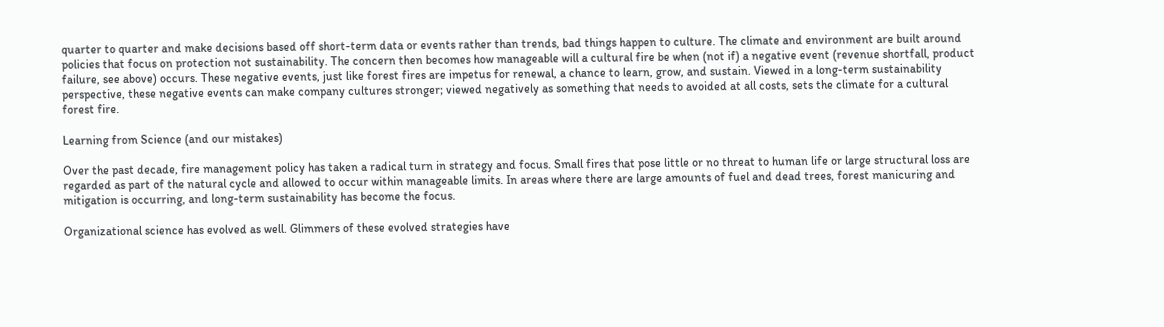quarter to quarter and make decisions based off short-term data or events rather than trends, bad things happen to culture. The climate and environment are built around policies that focus on protection not sustainability. The concern then becomes how manageable will a cultural fire be when (not if) a negative event (revenue shortfall, product failure, see above) occurs. These negative events, just like forest fires are impetus for renewal, a chance to learn, grow, and sustain. Viewed in a long-term sustainability perspective, these negative events can make company cultures stronger; viewed negatively as something that needs to avoided at all costs, sets the climate for a cultural forest fire.

Learning from Science (and our mistakes)

Over the past decade, fire management policy has taken a radical turn in strategy and focus. Small fires that pose little or no threat to human life or large structural loss are regarded as part of the natural cycle and allowed to occur within manageable limits. In areas where there are large amounts of fuel and dead trees, forest manicuring and mitigation is occurring, and long-term sustainability has become the focus.

Organizational science has evolved as well. Glimmers of these evolved strategies have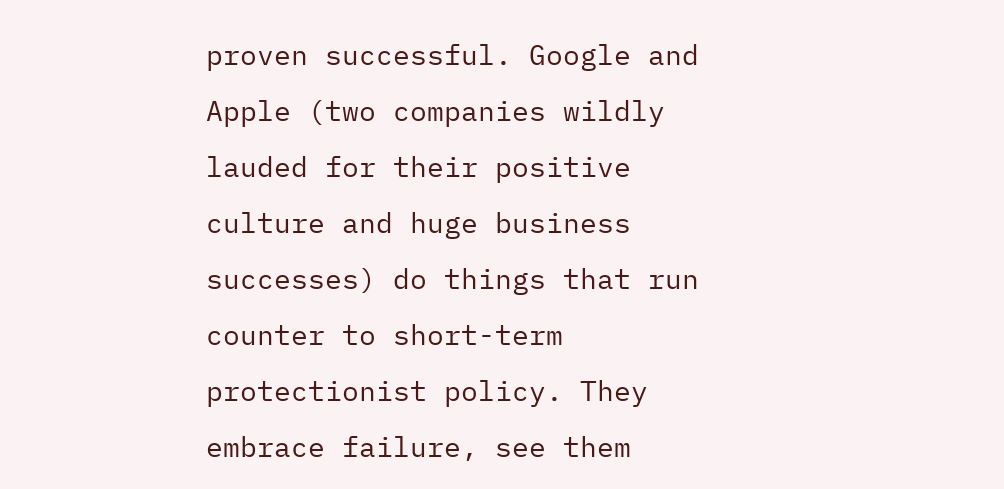proven successful. Google and Apple (two companies wildly lauded for their positive culture and huge business successes) do things that run counter to short-term protectionist policy. They embrace failure, see them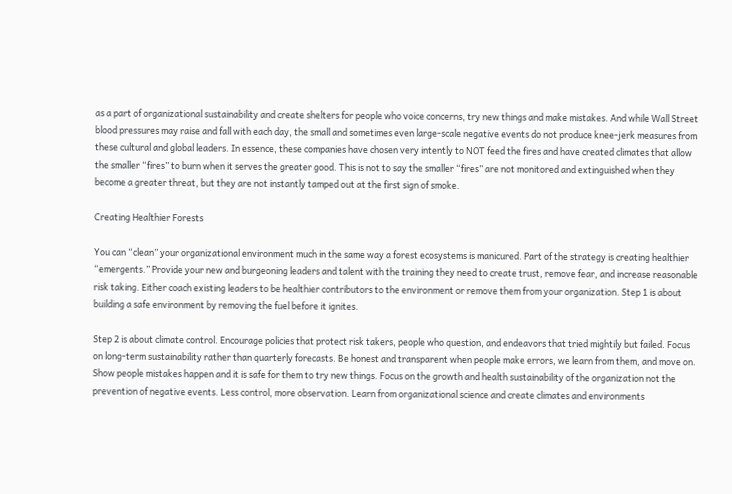as a part of organizational sustainability and create shelters for people who voice concerns, try new things and make mistakes. And while Wall Street blood pressures may raise and fall with each day, the small and sometimes even large-scale negative events do not produce knee-jerk measures from these cultural and global leaders. In essence, these companies have chosen very intently to NOT feed the fires and have created climates that allow the smaller “fires” to burn when it serves the greater good. This is not to say the smaller “fires” are not monitored and extinguished when they become a greater threat, but they are not instantly tamped out at the first sign of smoke.

Creating Healthier Forests

You can “clean” your organizational environment much in the same way a forest ecosystems is manicured. Part of the strategy is creating healthier “emergents.” Provide your new and burgeoning leaders and talent with the training they need to create trust, remove fear, and increase reasonable risk taking. Either coach existing leaders to be healthier contributors to the environment or remove them from your organization. Step 1 is about building a safe environment by removing the fuel before it ignites.

Step 2 is about climate control. Encourage policies that protect risk takers, people who question, and endeavors that tried mightily but failed. Focus on long-term sustainability rather than quarterly forecasts. Be honest and transparent when people make errors, we learn from them, and move on. Show people mistakes happen and it is safe for them to try new things. Focus on the growth and health sustainability of the organization not the prevention of negative events. Less control, more observation. Learn from organizational science and create climates and environments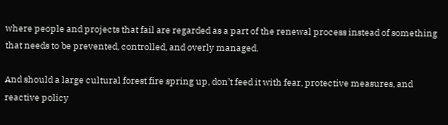where people and projects that fail are regarded as a part of the renewal process instead of something that needs to be prevented, controlled, and overly managed.

And should a large cultural forest fire spring up, don’t feed it with fear, protective measures, and reactive policy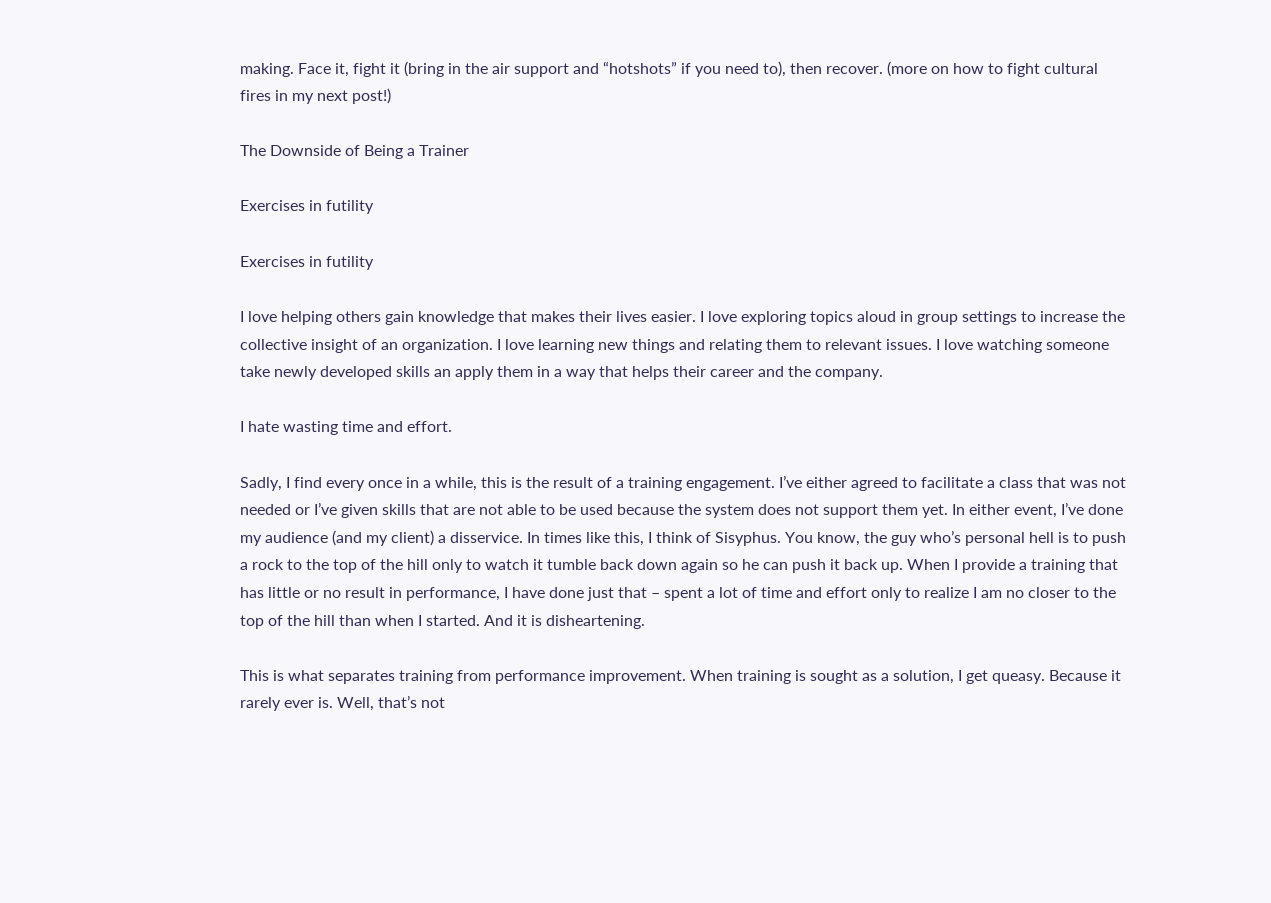making. Face it, fight it (bring in the air support and “hotshots” if you need to), then recover. (more on how to fight cultural fires in my next post!)

The Downside of Being a Trainer

Exercises in futility

Exercises in futility

I love helping others gain knowledge that makes their lives easier. I love exploring topics aloud in group settings to increase the  collective insight of an organization. I love learning new things and relating them to relevant issues. I love watching someone take newly developed skills an apply them in a way that helps their career and the company.

I hate wasting time and effort.

Sadly, I find every once in a while, this is the result of a training engagement. I’ve either agreed to facilitate a class that was not needed or I’ve given skills that are not able to be used because the system does not support them yet. In either event, I’ve done my audience (and my client) a disservice. In times like this, I think of Sisyphus. You know, the guy who’s personal hell is to push a rock to the top of the hill only to watch it tumble back down again so he can push it back up. When I provide a training that has little or no result in performance, I have done just that – spent a lot of time and effort only to realize I am no closer to the top of the hill than when I started. And it is disheartening.

This is what separates training from performance improvement. When training is sought as a solution, I get queasy. Because it rarely ever is. Well, that’s not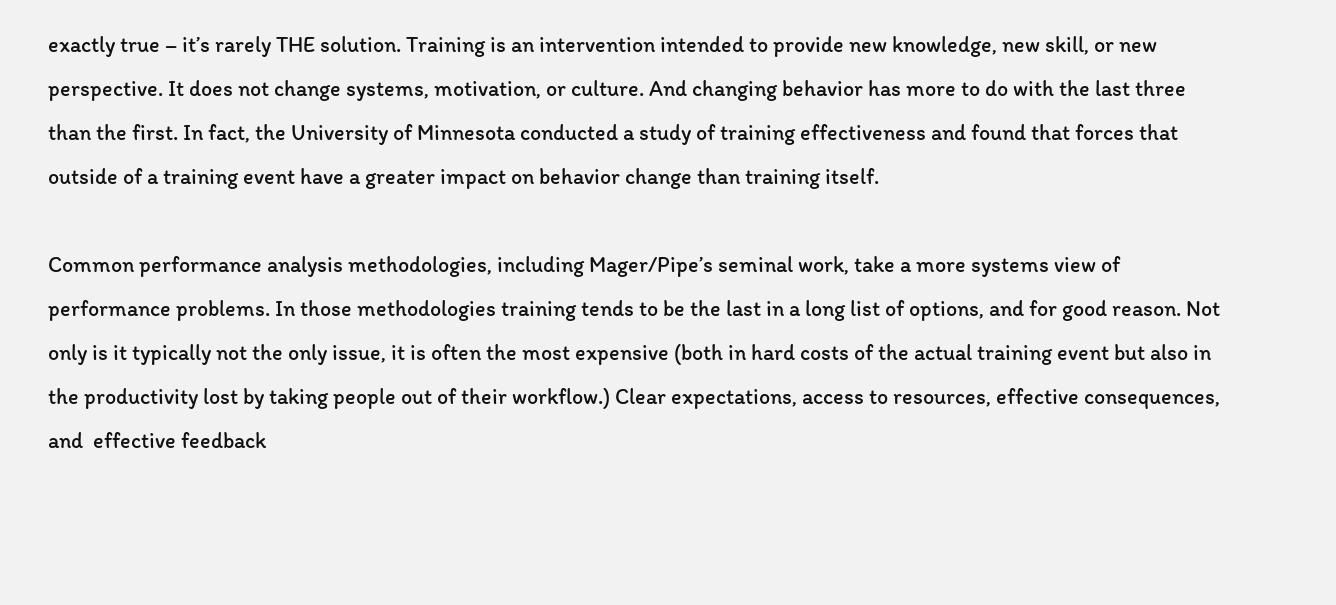exactly true – it’s rarely THE solution. Training is an intervention intended to provide new knowledge, new skill, or new perspective. It does not change systems, motivation, or culture. And changing behavior has more to do with the last three than the first. In fact, the University of Minnesota conducted a study of training effectiveness and found that forces that outside of a training event have a greater impact on behavior change than training itself.

Common performance analysis methodologies, including Mager/Pipe’s seminal work, take a more systems view of performance problems. In those methodologies training tends to be the last in a long list of options, and for good reason. Not only is it typically not the only issue, it is often the most expensive (both in hard costs of the actual training event but also in the productivity lost by taking people out of their workflow.) Clear expectations, access to resources, effective consequences, and  effective feedback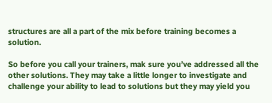structures are all a part of the mix before training becomes a solution.

So before you call your trainers, mak sure you’ve addressed all the other solutions. They may take a little longer to investigate and challenge your ability to lead to solutions but they may yield you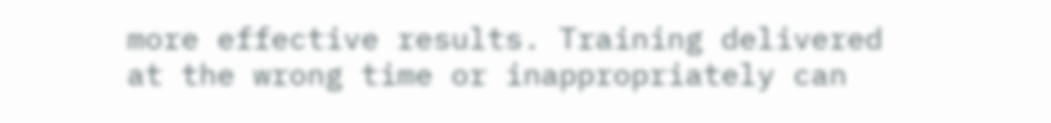more effective results. Training delivered at the wrong time or inappropriately can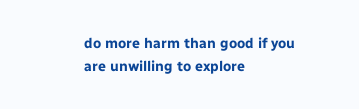do more harm than good if you are unwilling to explore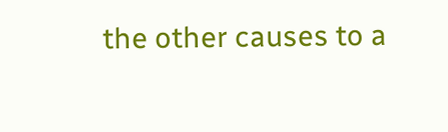the other causes to a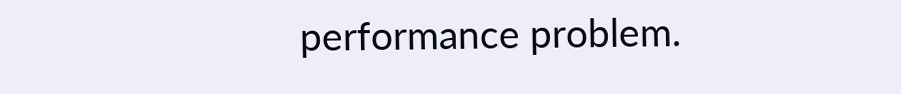performance problem.